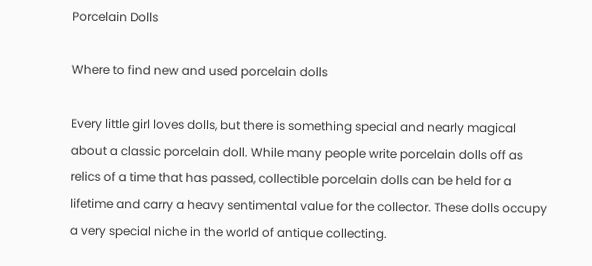Porcelain Dolls

Where to find new and used porcelain dolls

Every little girl loves dolls, but there is something special and nearly magical about a classic porcelain doll. While many people write porcelain dolls off as relics of a time that has passed, collectible porcelain dolls can be held for a lifetime and carry a heavy sentimental value for the collector. These dolls occupy a very special niche in the world of antique collecting.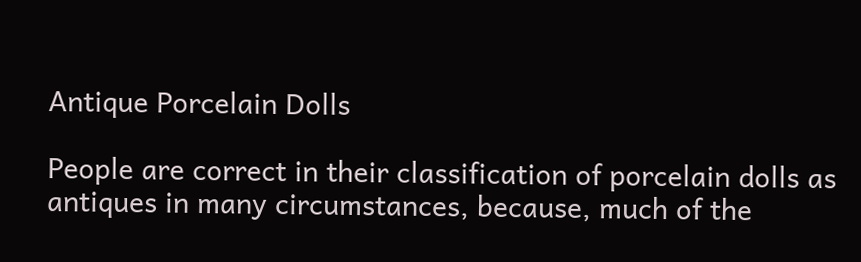Antique Porcelain Dolls

People are correct in their classification of porcelain dolls as antiques in many circumstances, because, much of the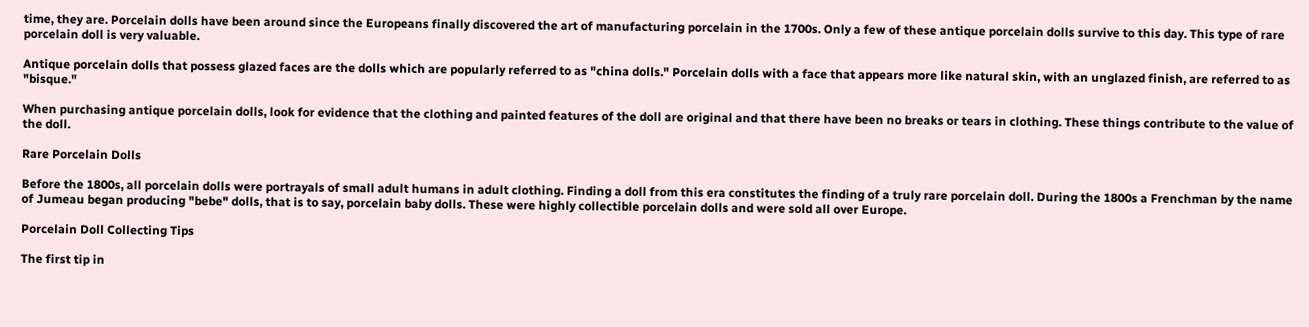time, they are. Porcelain dolls have been around since the Europeans finally discovered the art of manufacturing porcelain in the 1700s. Only a few of these antique porcelain dolls survive to this day. This type of rare porcelain doll is very valuable.

Antique porcelain dolls that possess glazed faces are the dolls which are popularly referred to as "china dolls." Porcelain dolls with a face that appears more like natural skin, with an unglazed finish, are referred to as "bisque."

When purchasing antique porcelain dolls, look for evidence that the clothing and painted features of the doll are original and that there have been no breaks or tears in clothing. These things contribute to the value of the doll.

Rare Porcelain Dolls

Before the 1800s, all porcelain dolls were portrayals of small adult humans in adult clothing. Finding a doll from this era constitutes the finding of a truly rare porcelain doll. During the 1800s a Frenchman by the name of Jumeau began producing "bebe" dolls, that is to say, porcelain baby dolls. These were highly collectible porcelain dolls and were sold all over Europe.

Porcelain Doll Collecting Tips

The first tip in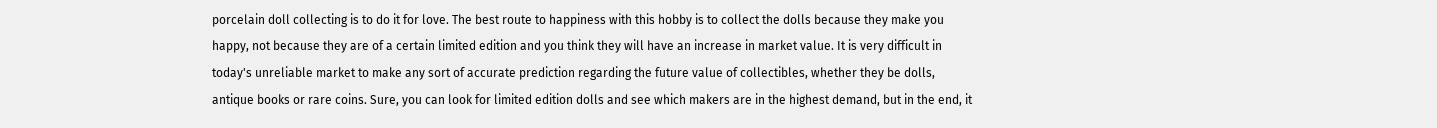porcelain doll collecting is to do it for love. The best route to happiness with this hobby is to collect the dolls because they make you happy, not because they are of a certain limited edition and you think they will have an increase in market value. It is very difficult in today's unreliable market to make any sort of accurate prediction regarding the future value of collectibles, whether they be dolls, antique books or rare coins. Sure, you can look for limited edition dolls and see which makers are in the highest demand, but in the end, it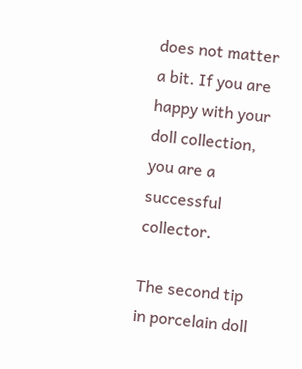does not matter a bit. If you are happy with your doll collection, you are a successful collector.

The second tip in porcelain doll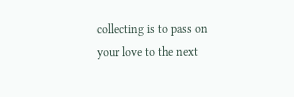collecting is to pass on your love to the next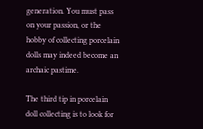generation. You must pass on your passion, or the hobby of collecting porcelain dolls may indeed become an archaic pastime.

The third tip in porcelain doll collecting is to look for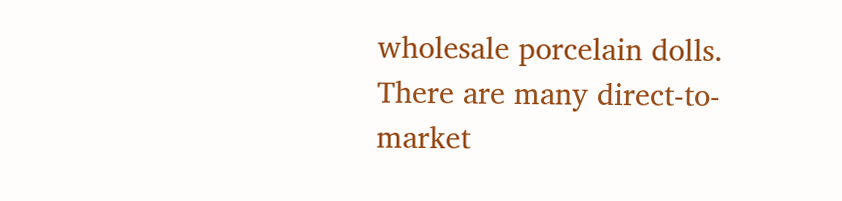wholesale porcelain dolls. There are many direct-to-market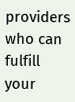providers who can fulfill your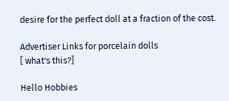desire for the perfect doll at a fraction of the cost.

Advertiser Links for porcelain dolls
[ what's this?]

Hello Hobbies